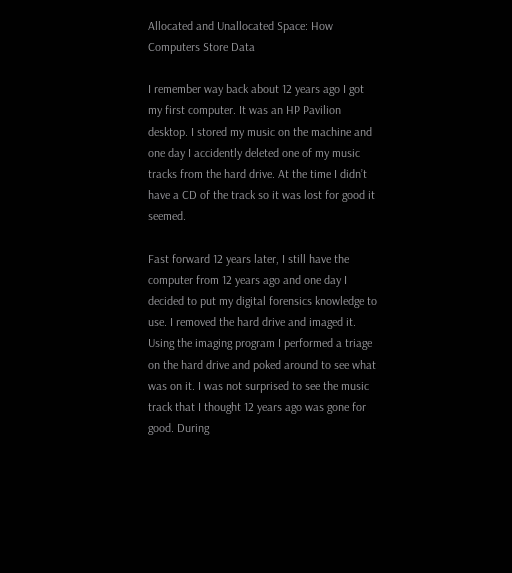Allocated and Unallocated Space: How Computers Store Data

I remember way back about 12 years ago I got my first computer. It was an HP Pavilion desktop. I stored my music on the machine and one day I accidently deleted one of my music tracks from the hard drive. At the time I didn’t have a CD of the track so it was lost for good it seemed.

Fast forward 12 years later, I still have the computer from 12 years ago and one day I decided to put my digital forensics knowledge to use. I removed the hard drive and imaged it. Using the imaging program I performed a triage on the hard drive and poked around to see what was on it. I was not surprised to see the music track that I thought 12 years ago was gone for good. During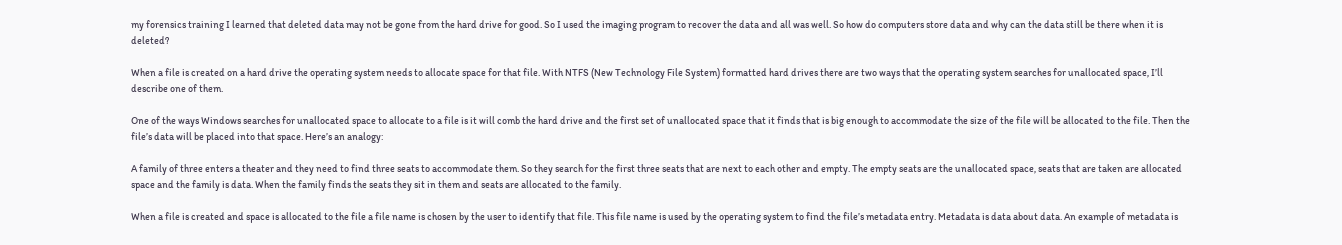my forensics training I learned that deleted data may not be gone from the hard drive for good. So I used the imaging program to recover the data and all was well. So how do computers store data and why can the data still be there when it is deleted?

When a file is created on a hard drive the operating system needs to allocate space for that file. With NTFS (New Technology File System) formatted hard drives there are two ways that the operating system searches for unallocated space, I’ll describe one of them.

One of the ways Windows searches for unallocated space to allocate to a file is it will comb the hard drive and the first set of unallocated space that it finds that is big enough to accommodate the size of the file will be allocated to the file. Then the file’s data will be placed into that space. Here’s an analogy:

A family of three enters a theater and they need to find three seats to accommodate them. So they search for the first three seats that are next to each other and empty. The empty seats are the unallocated space, seats that are taken are allocated space and the family is data. When the family finds the seats they sit in them and seats are allocated to the family.

When a file is created and space is allocated to the file a file name is chosen by the user to identify that file. This file name is used by the operating system to find the file’s metadata entry. Metadata is data about data. An example of metadata is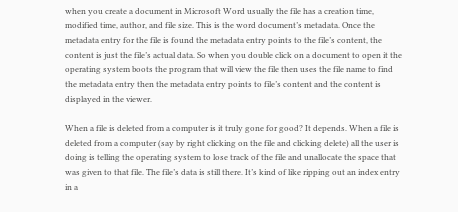when you create a document in Microsoft Word usually the file has a creation time, modified time, author, and file size. This is the word document’s metadata. Once the metadata entry for the file is found the metadata entry points to the file’s content, the content is just the file’s actual data. So when you double click on a document to open it the operating system boots the program that will view the file then uses the file name to find the metadata entry then the metadata entry points to file’s content and the content is displayed in the viewer.

When a file is deleted from a computer is it truly gone for good? It depends. When a file is deleted from a computer (say by right clicking on the file and clicking delete) all the user is doing is telling the operating system to lose track of the file and unallocate the space that was given to that file. The file’s data is still there. It’s kind of like ripping out an index entry in a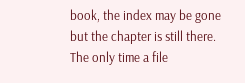book, the index may be gone but the chapter is still there. The only time a file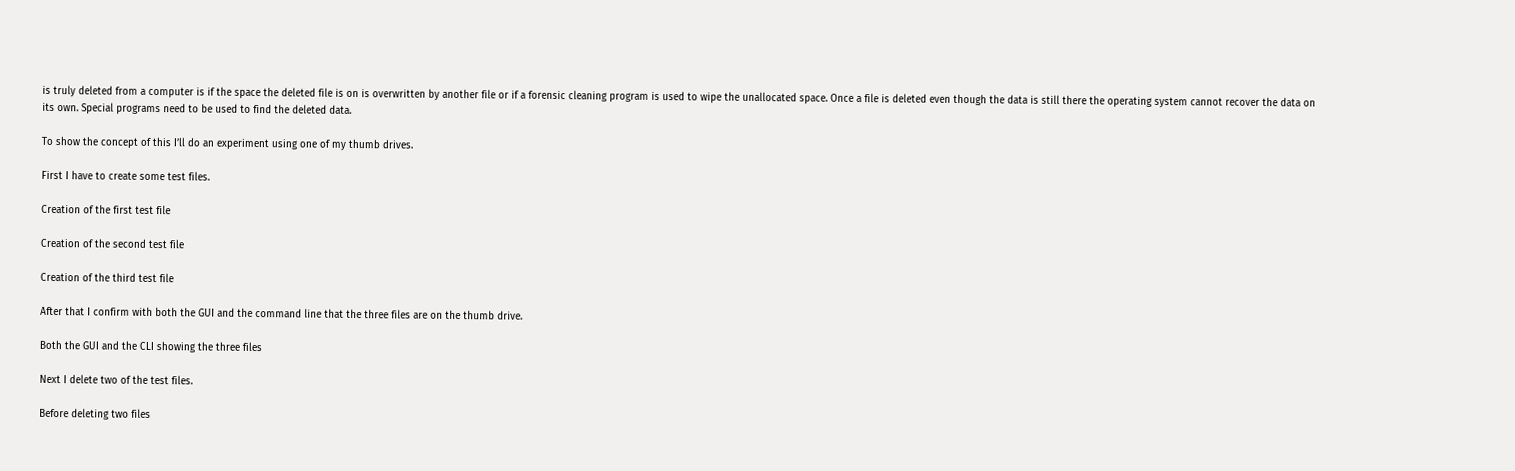is truly deleted from a computer is if the space the deleted file is on is overwritten by another file or if a forensic cleaning program is used to wipe the unallocated space. Once a file is deleted even though the data is still there the operating system cannot recover the data on its own. Special programs need to be used to find the deleted data.

To show the concept of this I’ll do an experiment using one of my thumb drives.

First I have to create some test files.

Creation of the first test file

Creation of the second test file

Creation of the third test file

After that I confirm with both the GUI and the command line that the three files are on the thumb drive.

Both the GUI and the CLI showing the three files

Next I delete two of the test files.

Before deleting two files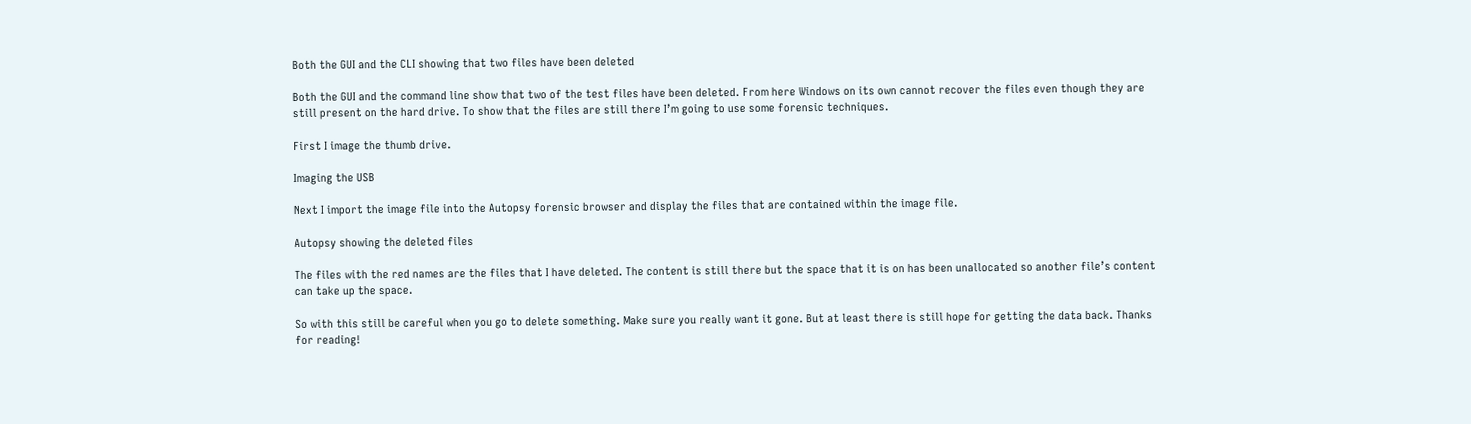Both the GUI and the CLI showing that two files have been deleted

Both the GUI and the command line show that two of the test files have been deleted. From here Windows on its own cannot recover the files even though they are still present on the hard drive. To show that the files are still there I’m going to use some forensic techniques.

First I image the thumb drive.

Imaging the USB

Next I import the image file into the Autopsy forensic browser and display the files that are contained within the image file.

Autopsy showing the deleted files

The files with the red names are the files that I have deleted. The content is still there but the space that it is on has been unallocated so another file’s content can take up the space.

So with this still be careful when you go to delete something. Make sure you really want it gone. But at least there is still hope for getting the data back. Thanks for reading!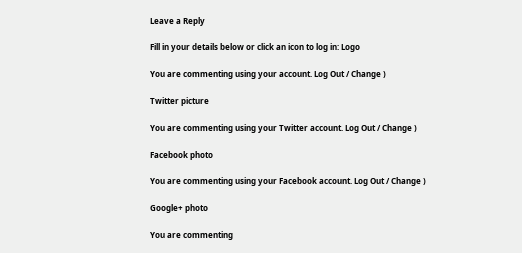Leave a Reply

Fill in your details below or click an icon to log in: Logo

You are commenting using your account. Log Out / Change )

Twitter picture

You are commenting using your Twitter account. Log Out / Change )

Facebook photo

You are commenting using your Facebook account. Log Out / Change )

Google+ photo

You are commenting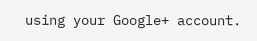using your Google+ account.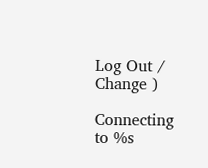Log Out / Change )

Connecting to %s